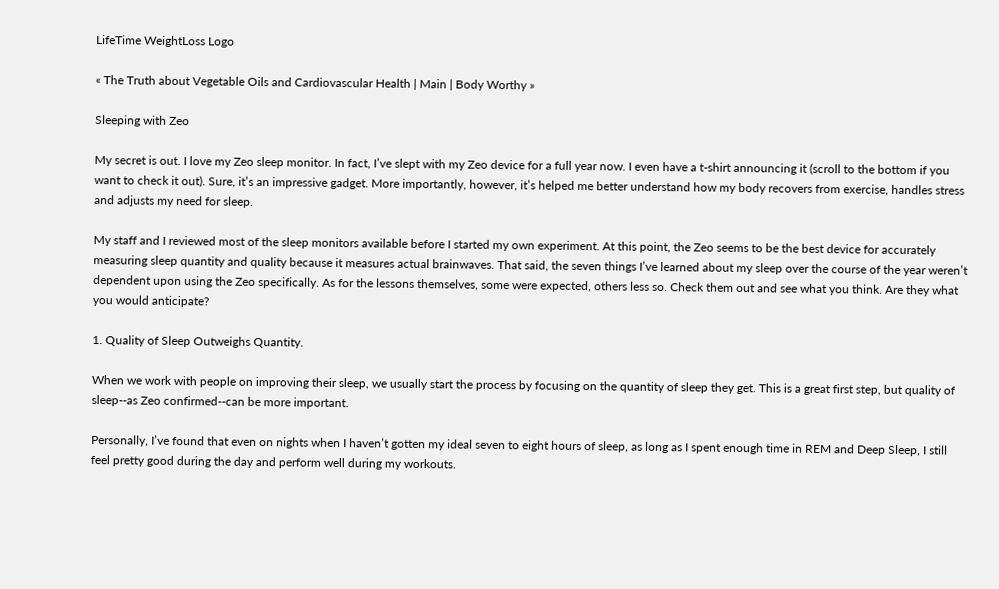LifeTime WeightLoss Logo

« The Truth about Vegetable Oils and Cardiovascular Health | Main | Body Worthy »

Sleeping with Zeo

My secret is out. I love my Zeo sleep monitor. In fact, I’ve slept with my Zeo device for a full year now. I even have a t-shirt announcing it (scroll to the bottom if you want to check it out). Sure, it’s an impressive gadget. More importantly, however, it’s helped me better understand how my body recovers from exercise, handles stress and adjusts my need for sleep.

My staff and I reviewed most of the sleep monitors available before I started my own experiment. At this point, the Zeo seems to be the best device for accurately measuring sleep quantity and quality because it measures actual brainwaves. That said, the seven things I’ve learned about my sleep over the course of the year weren’t dependent upon using the Zeo specifically. As for the lessons themselves, some were expected, others less so. Check them out and see what you think. Are they what you would anticipate?

1. Quality of Sleep Outweighs Quantity.

When we work with people on improving their sleep, we usually start the process by focusing on the quantity of sleep they get. This is a great first step, but quality of sleep--as Zeo confirmed--can be more important.

Personally, I’ve found that even on nights when I haven’t gotten my ideal seven to eight hours of sleep, as long as I spent enough time in REM and Deep Sleep, I still feel pretty good during the day and perform well during my workouts.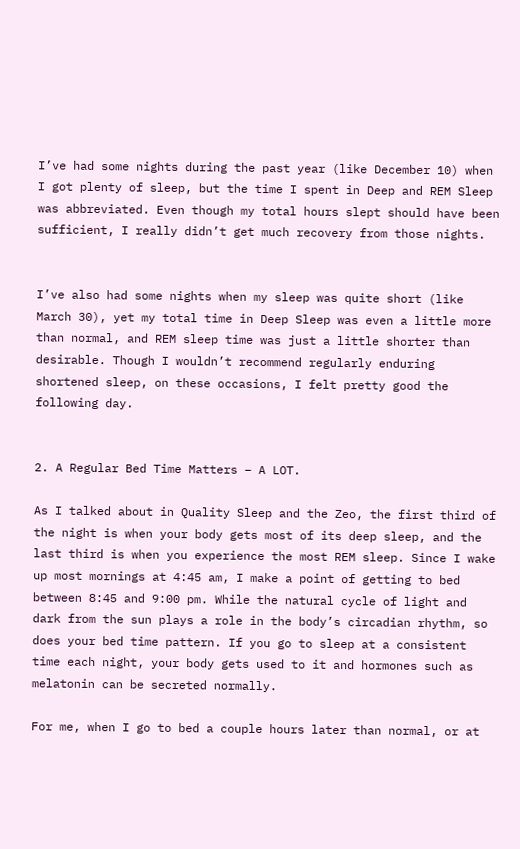I’ve had some nights during the past year (like December 10) when I got plenty of sleep, but the time I spent in Deep and REM Sleep was abbreviated. Even though my total hours slept should have been sufficient, I really didn’t get much recovery from those nights.


I’ve also had some nights when my sleep was quite short (like March 30), yet my total time in Deep Sleep was even a little more than normal, and REM sleep time was just a little shorter than desirable. Though I wouldn’t recommend regularly enduring shortened sleep, on these occasions, I felt pretty good the following day.


2. A Regular Bed Time Matters – A LOT.

As I talked about in Quality Sleep and the Zeo, the first third of the night is when your body gets most of its deep sleep, and the last third is when you experience the most REM sleep. Since I wake up most mornings at 4:45 am, I make a point of getting to bed between 8:45 and 9:00 pm. While the natural cycle of light and dark from the sun plays a role in the body’s circadian rhythm, so does your bed time pattern. If you go to sleep at a consistent time each night, your body gets used to it and hormones such as melatonin can be secreted normally.

For me, when I go to bed a couple hours later than normal, or at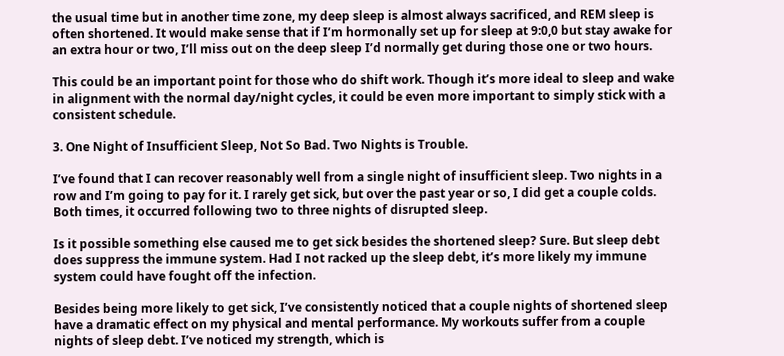the usual time but in another time zone, my deep sleep is almost always sacrificed, and REM sleep is often shortened. It would make sense that if I’m hormonally set up for sleep at 9:0,0 but stay awake for an extra hour or two, I’ll miss out on the deep sleep I’d normally get during those one or two hours.

This could be an important point for those who do shift work. Though it’s more ideal to sleep and wake in alignment with the normal day/night cycles, it could be even more important to simply stick with a consistent schedule.

3. One Night of Insufficient Sleep, Not So Bad. Two Nights is Trouble.

I’ve found that I can recover reasonably well from a single night of insufficient sleep. Two nights in a row and I’m going to pay for it. I rarely get sick, but over the past year or so, I did get a couple colds. Both times, it occurred following two to three nights of disrupted sleep.

Is it possible something else caused me to get sick besides the shortened sleep? Sure. But sleep debt does suppress the immune system. Had I not racked up the sleep debt, it’s more likely my immune system could have fought off the infection.

Besides being more likely to get sick, I’ve consistently noticed that a couple nights of shortened sleep have a dramatic effect on my physical and mental performance. My workouts suffer from a couple nights of sleep debt. I’ve noticed my strength, which is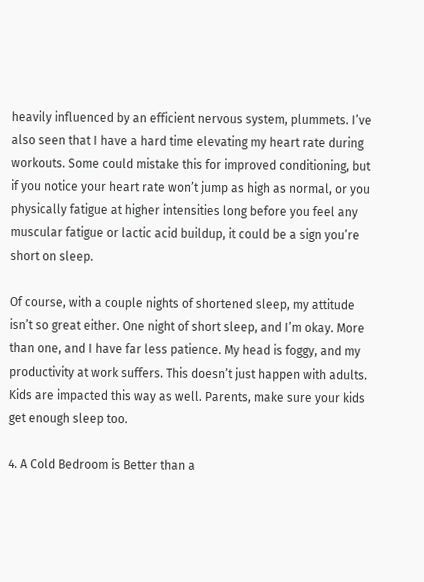heavily influenced by an efficient nervous system, plummets. I’ve also seen that I have a hard time elevating my heart rate during workouts. Some could mistake this for improved conditioning, but if you notice your heart rate won’t jump as high as normal, or you physically fatigue at higher intensities long before you feel any muscular fatigue or lactic acid buildup, it could be a sign you’re short on sleep.

Of course, with a couple nights of shortened sleep, my attitude isn’t so great either. One night of short sleep, and I’m okay. More than one, and I have far less patience. My head is foggy, and my productivity at work suffers. This doesn’t just happen with adults. Kids are impacted this way as well. Parents, make sure your kids get enough sleep too.

4. A Cold Bedroom is Better than a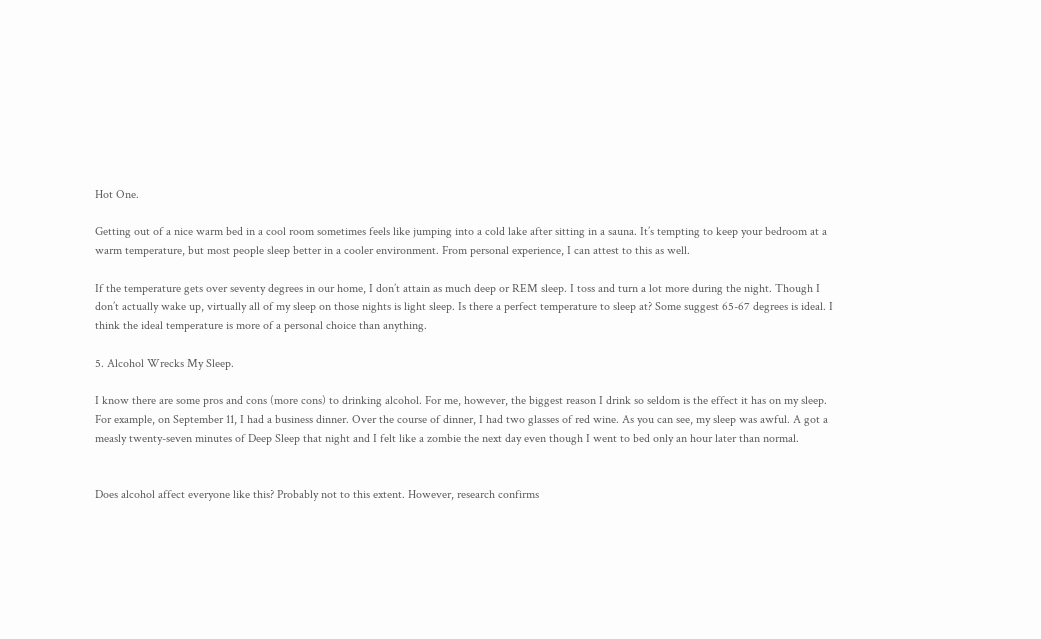Hot One.

Getting out of a nice warm bed in a cool room sometimes feels like jumping into a cold lake after sitting in a sauna. It’s tempting to keep your bedroom at a warm temperature, but most people sleep better in a cooler environment. From personal experience, I can attest to this as well.

If the temperature gets over seventy degrees in our home, I don’t attain as much deep or REM sleep. I toss and turn a lot more during the night. Though I don’t actually wake up, virtually all of my sleep on those nights is light sleep. Is there a perfect temperature to sleep at? Some suggest 65-67 degrees is ideal. I think the ideal temperature is more of a personal choice than anything.

5. Alcohol Wrecks My Sleep.

I know there are some pros and cons (more cons) to drinking alcohol. For me, however, the biggest reason I drink so seldom is the effect it has on my sleep. For example, on September 11, I had a business dinner. Over the course of dinner, I had two glasses of red wine. As you can see, my sleep was awful. A got a measly twenty-seven minutes of Deep Sleep that night and I felt like a zombie the next day even though I went to bed only an hour later than normal.


Does alcohol affect everyone like this? Probably not to this extent. However, research confirms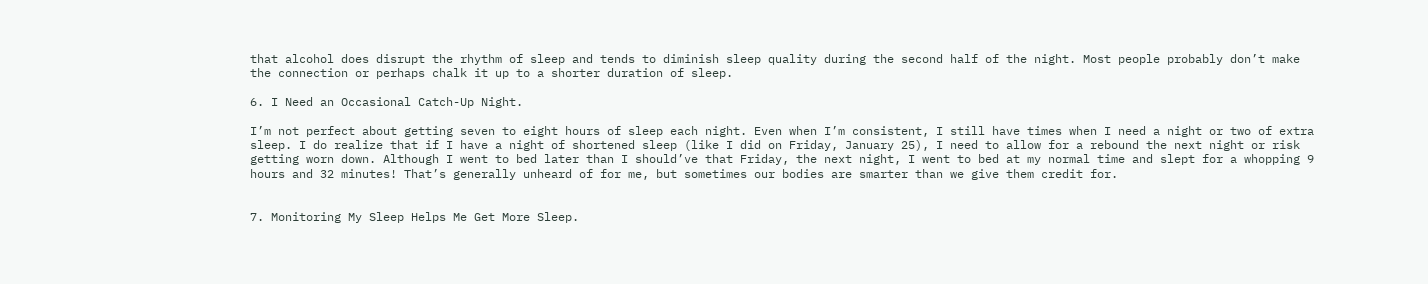that alcohol does disrupt the rhythm of sleep and tends to diminish sleep quality during the second half of the night. Most people probably don’t make the connection or perhaps chalk it up to a shorter duration of sleep.

6. I Need an Occasional Catch-Up Night.

I’m not perfect about getting seven to eight hours of sleep each night. Even when I’m consistent, I still have times when I need a night or two of extra sleep. I do realize that if I have a night of shortened sleep (like I did on Friday, January 25), I need to allow for a rebound the next night or risk getting worn down. Although I went to bed later than I should’ve that Friday, the next night, I went to bed at my normal time and slept for a whopping 9 hours and 32 minutes! That’s generally unheard of for me, but sometimes our bodies are smarter than we give them credit for.


7. Monitoring My Sleep Helps Me Get More Sleep.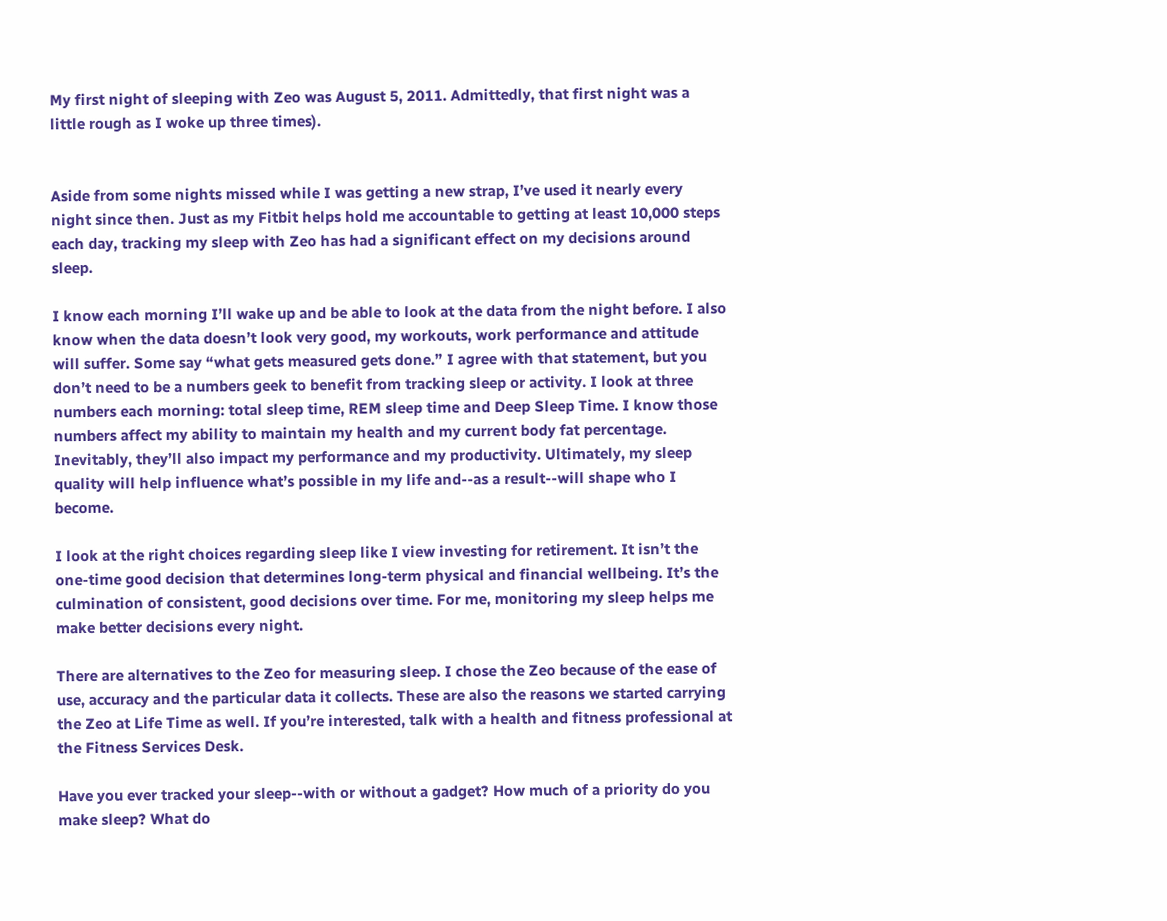My first night of sleeping with Zeo was August 5, 2011. Admittedly, that first night was a little rough as I woke up three times).


Aside from some nights missed while I was getting a new strap, I’ve used it nearly every night since then. Just as my Fitbit helps hold me accountable to getting at least 10,000 steps each day, tracking my sleep with Zeo has had a significant effect on my decisions around sleep.

I know each morning I’ll wake up and be able to look at the data from the night before. I also know when the data doesn’t look very good, my workouts, work performance and attitude will suffer. Some say “what gets measured gets done.” I agree with that statement, but you don’t need to be a numbers geek to benefit from tracking sleep or activity. I look at three numbers each morning: total sleep time, REM sleep time and Deep Sleep Time. I know those numbers affect my ability to maintain my health and my current body fat percentage. Inevitably, they’ll also impact my performance and my productivity. Ultimately, my sleep quality will help influence what’s possible in my life and--as a result--will shape who I become.

I look at the right choices regarding sleep like I view investing for retirement. It isn’t the one-time good decision that determines long-term physical and financial wellbeing. It’s the culmination of consistent, good decisions over time. For me, monitoring my sleep helps me make better decisions every night.

There are alternatives to the Zeo for measuring sleep. I chose the Zeo because of the ease of use, accuracy and the particular data it collects. These are also the reasons we started carrying the Zeo at Life Time as well. If you’re interested, talk with a health and fitness professional at the Fitness Services Desk.

Have you ever tracked your sleep--with or without a gadget? How much of a priority do you make sleep? What do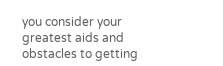you consider your greatest aids and obstacles to getting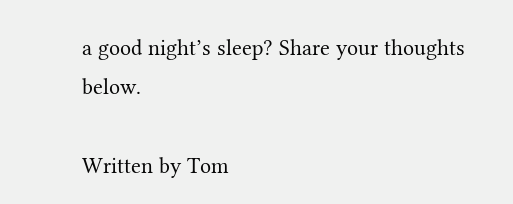a good night’s sleep? Share your thoughts below.

Written by Tom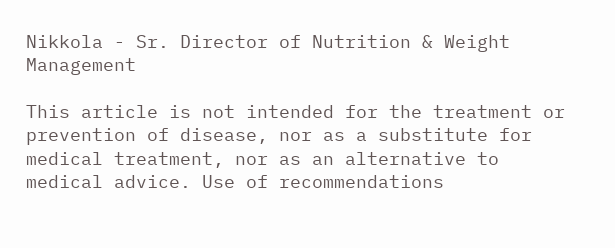Nikkola - Sr. Director of Nutrition & Weight Management

This article is not intended for the treatment or prevention of disease, nor as a substitute for medical treatment, nor as an alternative to medical advice. Use of recommendations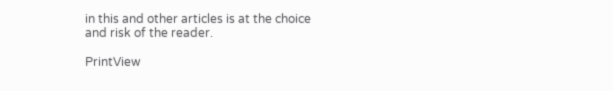in this and other articles is at the choice and risk of the reader.

PrintView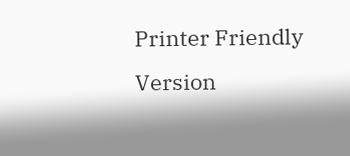Printer Friendly Version